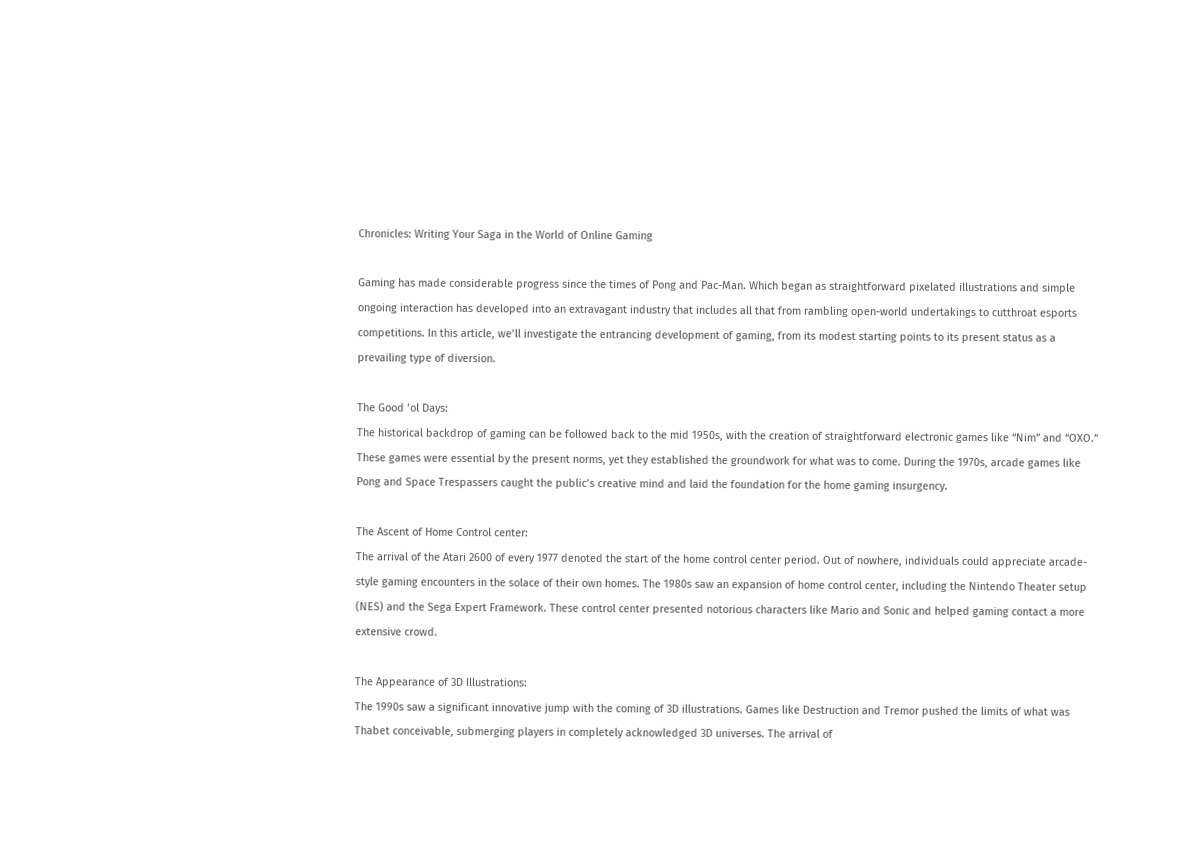Chronicles: Writing Your Saga in the World of Online Gaming

Gaming has made considerable progress since the times of Pong and Pac-Man. Which began as straightforward pixelated illustrations and simple ongoing interaction has developed into an extravagant industry that includes all that from rambling open-world undertakings to cutthroat esports competitions. In this article, we’ll investigate the entrancing development of gaming, from its modest starting points to its present status as a prevailing type of diversion.

The Good ‘ol Days:
The historical backdrop of gaming can be followed back to the mid 1950s, with the creation of straightforward electronic games like “Nim” and “OXO.” These games were essential by the present norms, yet they established the groundwork for what was to come. During the 1970s, arcade games like Pong and Space Trespassers caught the public’s creative mind and laid the foundation for the home gaming insurgency.

The Ascent of Home Control center:
The arrival of the Atari 2600 of every 1977 denoted the start of the home control center period. Out of nowhere, individuals could appreciate arcade-style gaming encounters in the solace of their own homes. The 1980s saw an expansion of home control center, including the Nintendo Theater setup (NES) and the Sega Expert Framework. These control center presented notorious characters like Mario and Sonic and helped gaming contact a more extensive crowd.

The Appearance of 3D Illustrations:
The 1990s saw a significant innovative jump with the coming of 3D illustrations. Games like Destruction and Tremor pushed the limits of what was Thabet conceivable, submerging players in completely acknowledged 3D universes. The arrival of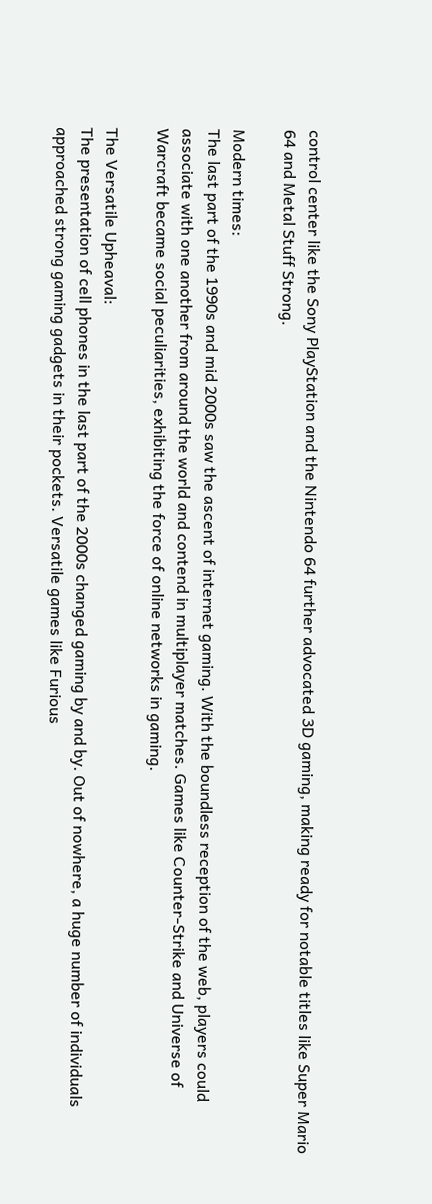control center like the Sony PlayStation and the Nintendo 64 further advocated 3D gaming, making ready for notable titles like Super Mario 64 and Metal Stuff Strong.

Modern times:
The last part of the 1990s and mid 2000s saw the ascent of internet gaming. With the boundless reception of the web, players could associate with one another from around the world and contend in multiplayer matches. Games like Counter-Strike and Universe of Warcraft became social peculiarities, exhibiting the force of online networks in gaming.

The Versatile Upheaval:
The presentation of cell phones in the last part of the 2000s changed gaming by and by. Out of nowhere, a huge number of individuals approached strong gaming gadgets in their pockets. Versatile games like Furious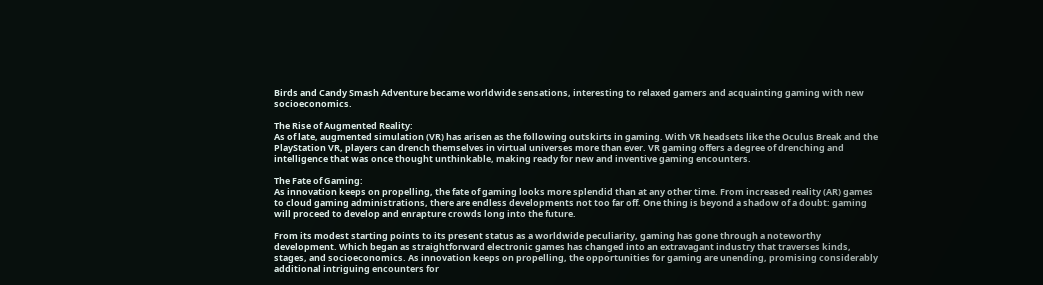Birds and Candy Smash Adventure became worldwide sensations, interesting to relaxed gamers and acquainting gaming with new socioeconomics.

The Rise of Augmented Reality:
As of late, augmented simulation (VR) has arisen as the following outskirts in gaming. With VR headsets like the Oculus Break and the PlayStation VR, players can drench themselves in virtual universes more than ever. VR gaming offers a degree of drenching and intelligence that was once thought unthinkable, making ready for new and inventive gaming encounters.

The Fate of Gaming:
As innovation keeps on propelling, the fate of gaming looks more splendid than at any other time. From increased reality (AR) games to cloud gaming administrations, there are endless developments not too far off. One thing is beyond a shadow of a doubt: gaming will proceed to develop and enrapture crowds long into the future.

From its modest starting points to its present status as a worldwide peculiarity, gaming has gone through a noteworthy development. Which began as straightforward electronic games has changed into an extravagant industry that traverses kinds, stages, and socioeconomics. As innovation keeps on propelling, the opportunities for gaming are unending, promising considerably additional intriguing encounters for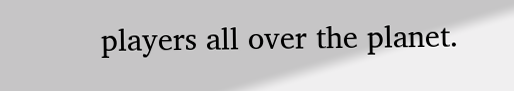players all over the planet.